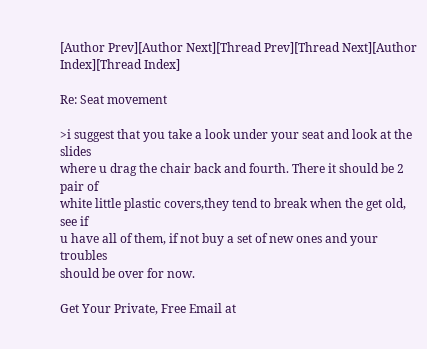[Author Prev][Author Next][Thread Prev][Thread Next][Author Index][Thread Index]

Re: Seat movement

>i suggest that you take a look under your seat and look at the slides
where u drag the chair back and fourth. There it should be 2  pair of
white little plastic covers,they tend to break when the get old, see if
u have all of them, if not buy a set of new ones and your troubles
should be over for now.

Get Your Private, Free Email at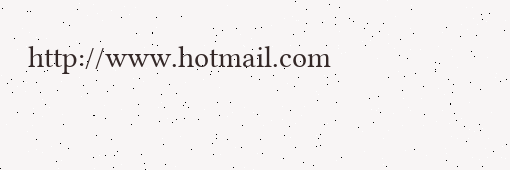http://www.hotmail.com